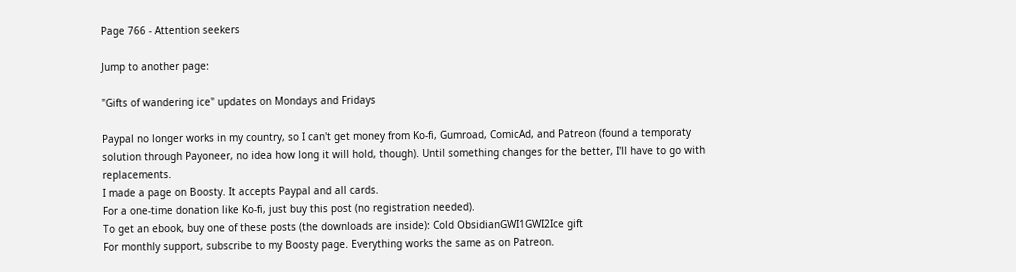Page 766 - Attention seekers

Jump to another page:

"Gifts of wandering ice" updates on Mondays and Fridays

Paypal no longer works in my country, so I can't get money from Ko-fi, Gumroad, ComicAd, and Patreon (found a temporaty solution through Payoneer, no idea how long it will hold, though). Until something changes for the better, I'll have to go with replacements.
I made a page on Boosty. It accepts Paypal and all cards.
For a one-time donation like Ko-fi, just buy this post (no registration needed).
To get an ebook, buy one of these posts (the downloads are inside): Cold ObsidianGWI1GWI2Ice gift
For monthly support, subscribe to my Boosty page. Everything works the same as on Patreon.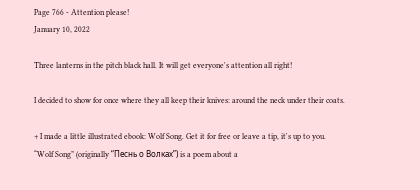Page 766 - Attention please!
January 10, 2022

Three lanterns in the pitch black hall. It will get everyone's attention all right!

I decided to show for once where they all keep their knives: around the neck under their coats.

+ I made a little illustrated ebook: Wolf Song. Get it for free or leave a tip, it's up to you.
“Wolf Song” (originally “Песнь о Волках”) is a poem about a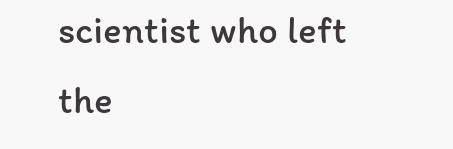scientist who left the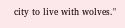city to live with wolves."